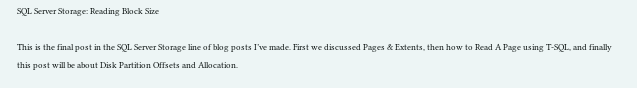SQL Server Storage: Reading Block Size

This is the final post in the SQL Server Storage line of blog posts I’ve made. First we discussed Pages & Extents, then how to Read A Page using T-SQL, and finally this post will be about Disk Partition Offsets and Allocation.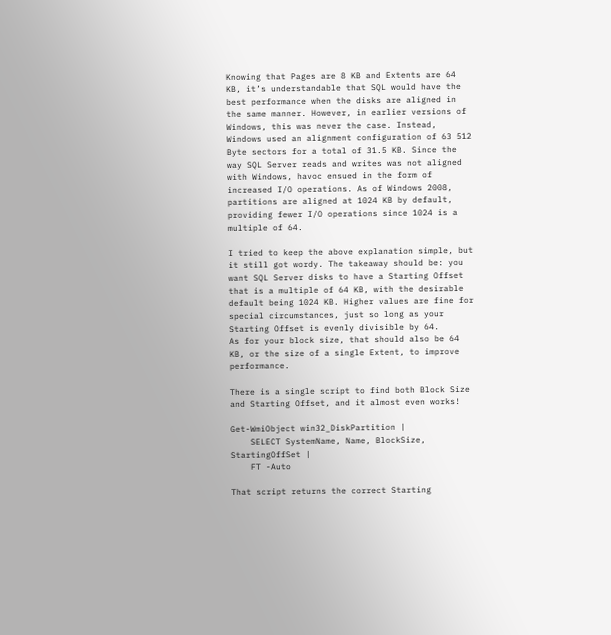Knowing that Pages are 8 KB and Extents are 64 KB, it’s understandable that SQL would have the best performance when the disks are aligned in the same manner. However, in earlier versions of Windows, this was never the case. Instead, Windows used an alignment configuration of 63 512 Byte sectors for a total of 31.5 KB. Since the way SQL Server reads and writes was not aligned with Windows, havoc ensued in the form of increased I/O operations. As of Windows 2008, partitions are aligned at 1024 KB by default, providing fewer I/O operations since 1024 is a multiple of 64.

I tried to keep the above explanation simple, but it still got wordy. The takeaway should be: you want SQL Server disks to have a Starting Offset that is a multiple of 64 KB, with the desirable default being 1024 KB. Higher values are fine for special circumstances, just so long as your Starting Offset is evenly divisible by 64.
As for your block size, that should also be 64 KB, or the size of a single Extent, to improve performance.

There is a single script to find both Block Size and Starting Offset, and it almost even works!

Get-WmiObject win32_DiskPartition |
    SELECT SystemName, Name, BlockSize, StartingOffSet |
    FT -Auto

That script returns the correct Starting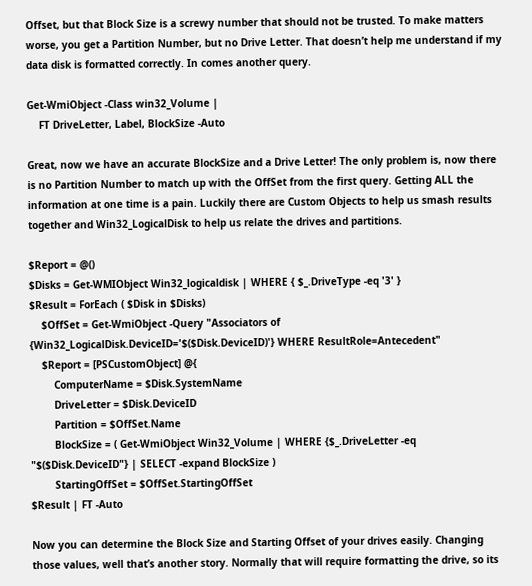Offset, but that Block Size is a screwy number that should not be trusted. To make matters worse, you get a Partition Number, but no Drive Letter. That doesn’t help me understand if my data disk is formatted correctly. In comes another query.

Get-WmiObject -Class win32_Volume |
    FT DriveLetter, Label, BlockSize -Auto

Great, now we have an accurate BlockSize and a Drive Letter! The only problem is, now there is no Partition Number to match up with the OffSet from the first query. Getting ALL the information at one time is a pain. Luckily there are Custom Objects to help us smash results together and Win32_LogicalDisk to help us relate the drives and partitions.

$Report = @()
$Disks = Get-WMIObject Win32_logicaldisk | WHERE { $_.DriveType -eq '3' }
$Result = ForEach ( $Disk in $Disks)
    $OffSet = Get-WmiObject -Query "Associators of {Win32_LogicalDisk.DeviceID='$($Disk.DeviceID)'} WHERE ResultRole=Antecedent"
    $Report = [PSCustomObject] @{
        ComputerName = $Disk.SystemName
        DriveLetter = $Disk.DeviceID
        Partition = $OffSet.Name
        BlockSize = ( Get-WmiObject Win32_Volume | WHERE {$_.DriveLetter -eq "$($Disk.DeviceID"} | SELECT -expand BlockSize )
        StartingOffSet = $OffSet.StartingOffSet
$Result | FT -Auto

Now you can determine the Block Size and Starting Offset of your drives easily. Changing those values, well that’s another story. Normally that will require formatting the drive, so its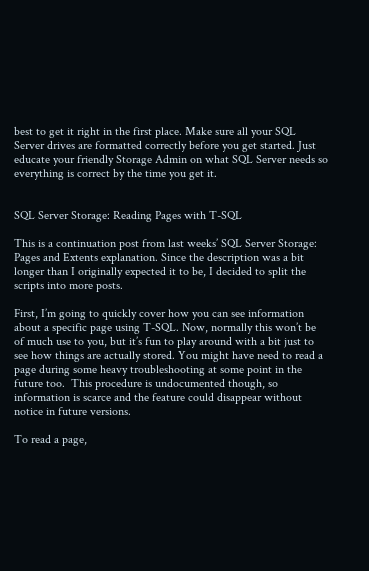best to get it right in the first place. Make sure all your SQL Server drives are formatted correctly before you get started. Just educate your friendly Storage Admin on what SQL Server needs so everything is correct by the time you get it.


SQL Server Storage: Reading Pages with T-SQL

This is a continuation post from last weeks’ SQL Server Storage: Pages and Extents explanation. Since the description was a bit longer than I originally expected it to be, I decided to split the scripts into more posts.

First, I’m going to quickly cover how you can see information about a specific page using T-SQL. Now, normally this won’t be of much use to you, but it’s fun to play around with a bit just to see how things are actually stored. You might have need to read a page during some heavy troubleshooting at some point in the future too.  This procedure is undocumented though, so information is scarce and the feature could disappear without notice in future versions.

To read a page,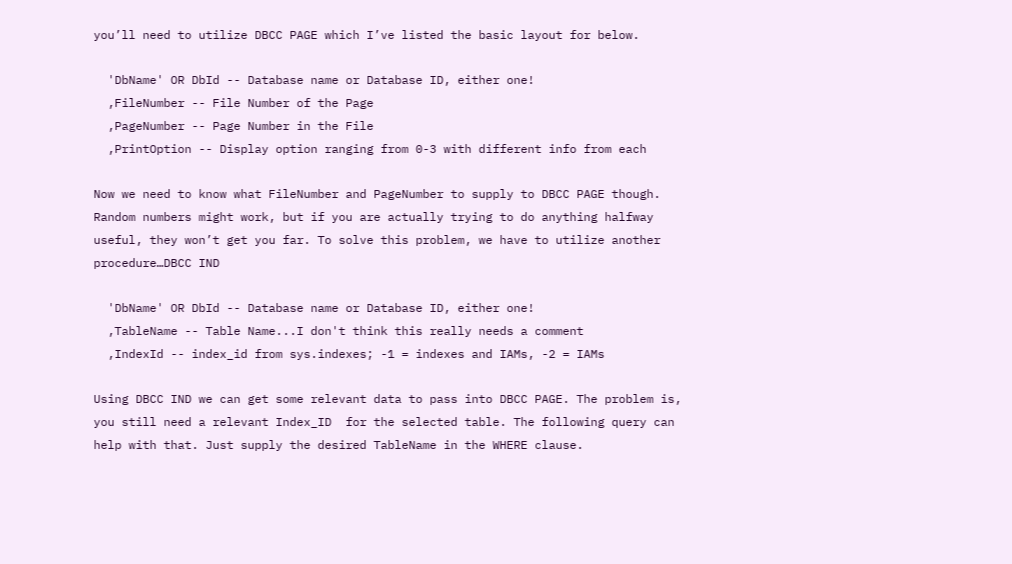you’ll need to utilize DBCC PAGE which I’ve listed the basic layout for below.

  'DbName' OR DbId -- Database name or Database ID, either one!
  ,FileNumber -- File Number of the Page
  ,PageNumber -- Page Number in the File
  ,PrintOption -- Display option ranging from 0-3 with different info from each

Now we need to know what FileNumber and PageNumber to supply to DBCC PAGE though. Random numbers might work, but if you are actually trying to do anything halfway useful, they won’t get you far. To solve this problem, we have to utilize another procedure…DBCC IND

  'DbName' OR DbId -- Database name or Database ID, either one!
  ,TableName -- Table Name...I don't think this really needs a comment
  ,IndexId -- index_id from sys.indexes; -1 = indexes and IAMs, -2 = IAMs

Using DBCC IND we can get some relevant data to pass into DBCC PAGE. The problem is, you still need a relevant Index_ID  for the selected table. The following query can help with that. Just supply the desired TableName in the WHERE clause.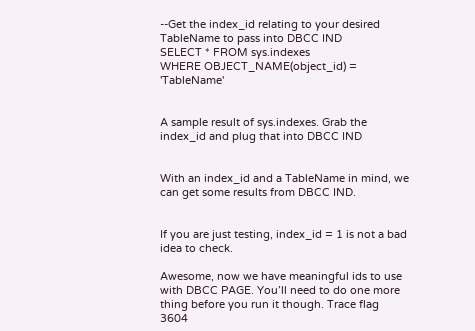--Get the index_id relating to your desired TableName to pass into DBCC IND
SELECT * FROM sys.indexes
WHERE OBJECT_NAME(object_id) = 'TableName'


A sample result of sys.indexes. Grab the index_id and plug that into DBCC IND


With an index_id and a TableName in mind, we can get some results from DBCC IND.


If you are just testing, index_id = 1 is not a bad idea to check.

Awesome, now we have meaningful ids to use with DBCC PAGE. You’ll need to do one more thing before you run it though. Trace flag 3604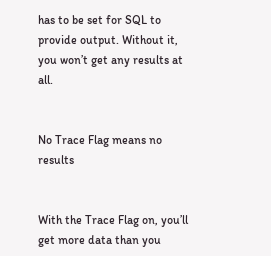has to be set for SQL to provide output. Without it, you won’t get any results at all.


No Trace Flag means no results


With the Trace Flag on, you’ll get more data than you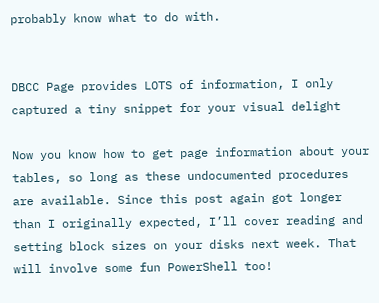probably know what to do with.


DBCC Page provides LOTS of information, I only captured a tiny snippet for your visual delight

Now you know how to get page information about your tables, so long as these undocumented procedures are available. Since this post again got longer than I originally expected, I’ll cover reading and setting block sizes on your disks next week. That will involve some fun PowerShell too!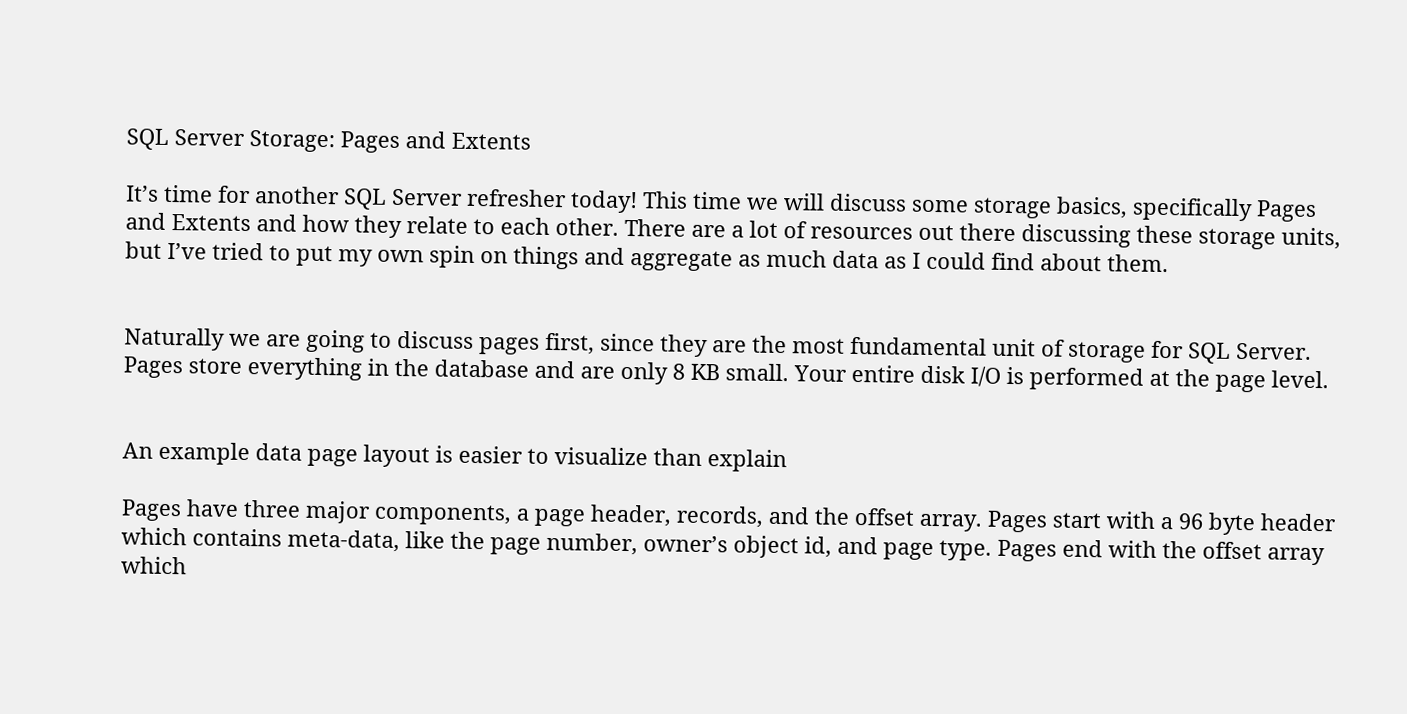SQL Server Storage: Pages and Extents

It’s time for another SQL Server refresher today! This time we will discuss some storage basics, specifically Pages and Extents and how they relate to each other. There are a lot of resources out there discussing these storage units, but I’ve tried to put my own spin on things and aggregate as much data as I could find about them.


Naturally we are going to discuss pages first, since they are the most fundamental unit of storage for SQL Server. Pages store everything in the database and are only 8 KB small. Your entire disk I/O is performed at the page level.


An example data page layout is easier to visualize than explain

Pages have three major components, a page header, records, and the offset array. Pages start with a 96 byte header which contains meta-data, like the page number, owner’s object id, and page type. Pages end with the offset array which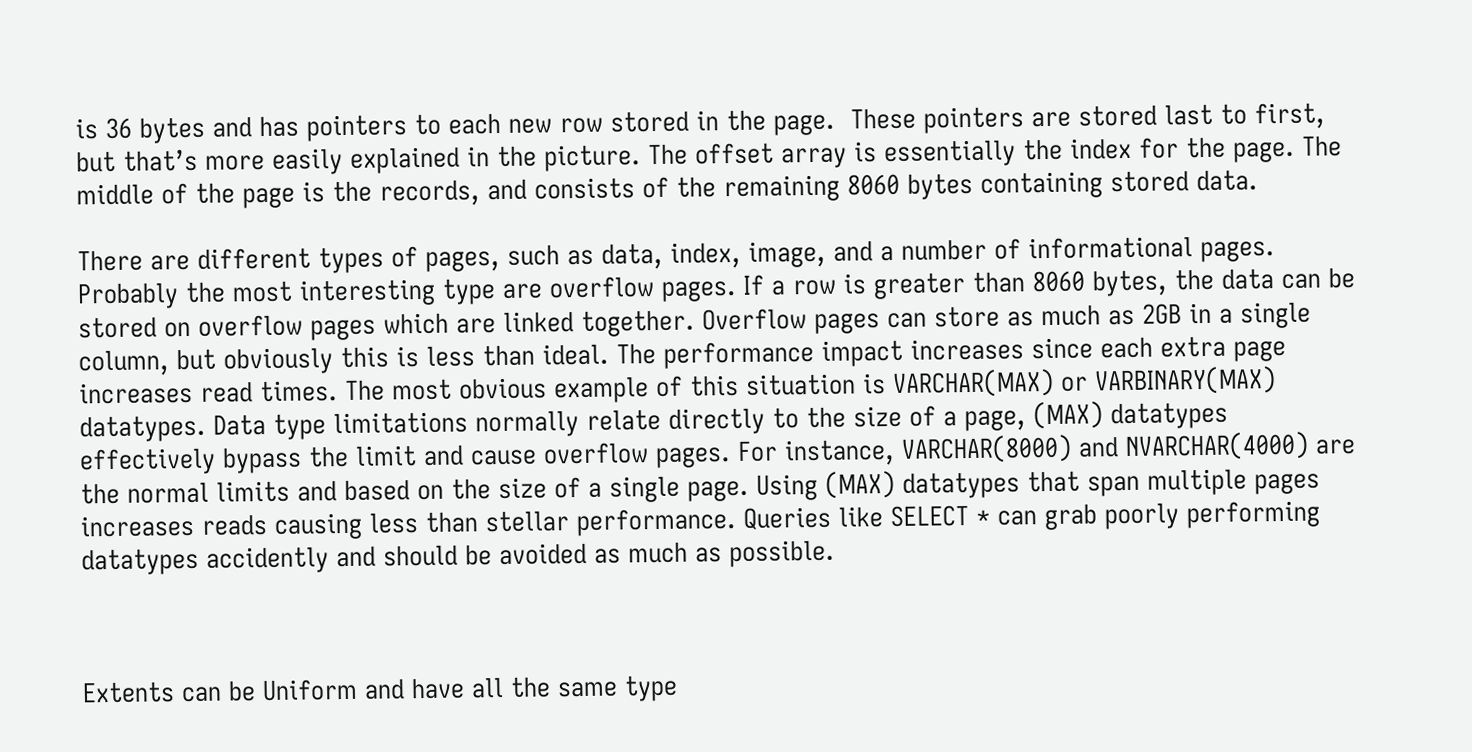is 36 bytes and has pointers to each new row stored in the page.  These pointers are stored last to first, but that’s more easily explained in the picture. The offset array is essentially the index for the page. The middle of the page is the records, and consists of the remaining 8060 bytes containing stored data.

There are different types of pages, such as data, index, image, and a number of informational pages. Probably the most interesting type are overflow pages. If a row is greater than 8060 bytes, the data can be stored on overflow pages which are linked together. Overflow pages can store as much as 2GB in a single column, but obviously this is less than ideal. The performance impact increases since each extra page increases read times. The most obvious example of this situation is VARCHAR(MAX) or VARBINARY(MAX) datatypes. Data type limitations normally relate directly to the size of a page, (MAX) datatypes effectively bypass the limit and cause overflow pages. For instance, VARCHAR(8000) and NVARCHAR(4000) are the normal limits and based on the size of a single page. Using (MAX) datatypes that span multiple pages increases reads causing less than stellar performance. Queries like SELECT * can grab poorly performing datatypes accidently and should be avoided as much as possible.



Extents can be Uniform and have all the same type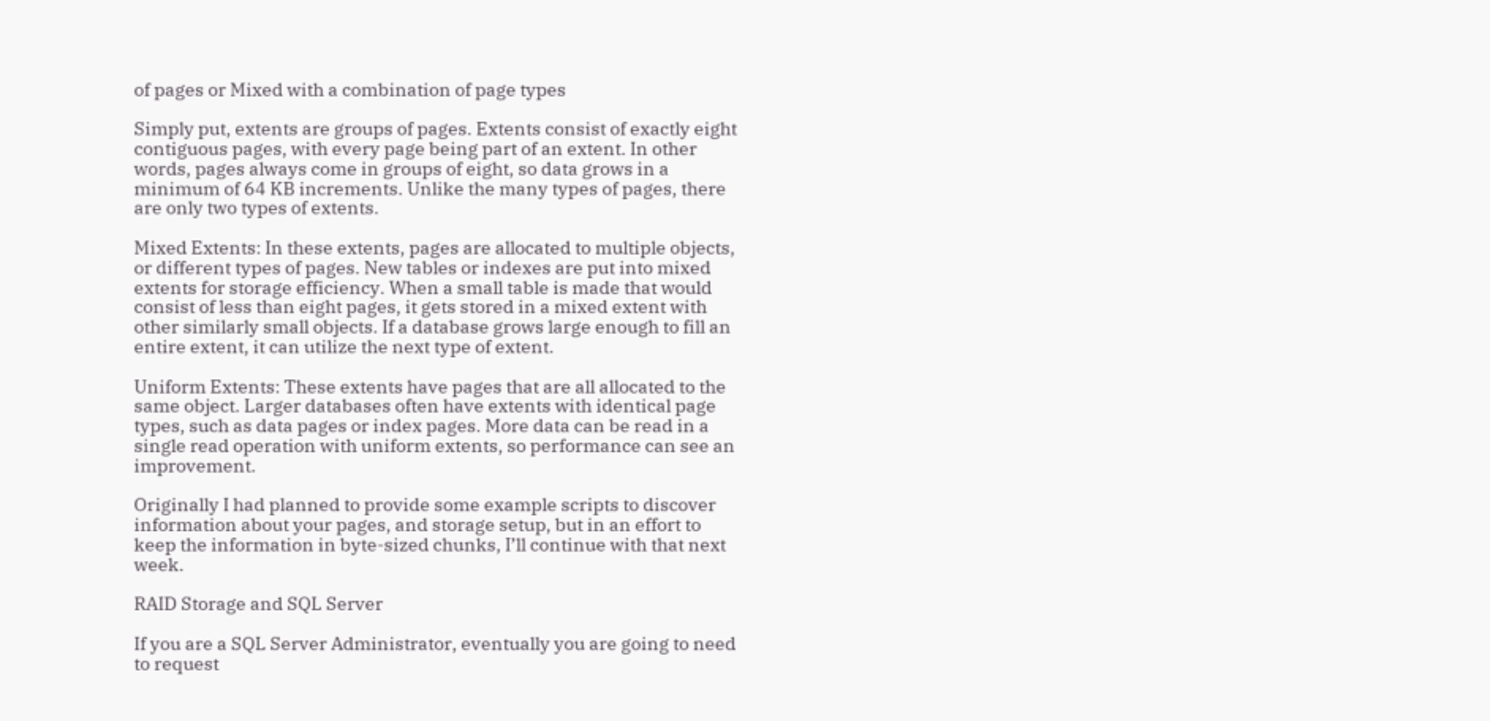of pages or Mixed with a combination of page types

Simply put, extents are groups of pages. Extents consist of exactly eight contiguous pages, with every page being part of an extent. In other words, pages always come in groups of eight, so data grows in a minimum of 64 KB increments. Unlike the many types of pages, there are only two types of extents.

Mixed Extents: In these extents, pages are allocated to multiple objects, or different types of pages. New tables or indexes are put into mixed extents for storage efficiency. When a small table is made that would consist of less than eight pages, it gets stored in a mixed extent with other similarly small objects. If a database grows large enough to fill an entire extent, it can utilize the next type of extent.

Uniform Extents: These extents have pages that are all allocated to the same object. Larger databases often have extents with identical page types, such as data pages or index pages. More data can be read in a single read operation with uniform extents, so performance can see an improvement.

Originally I had planned to provide some example scripts to discover information about your pages, and storage setup, but in an effort to keep the information in byte-sized chunks, I’ll continue with that next week.

RAID Storage and SQL Server

If you are a SQL Server Administrator, eventually you are going to need to request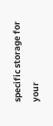specific storage for your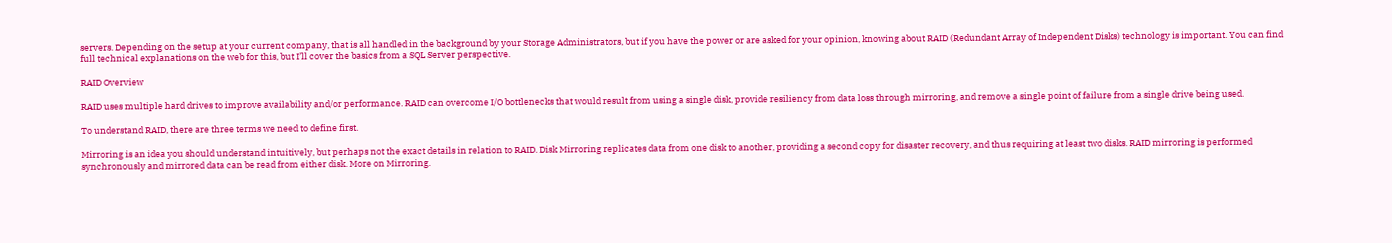servers. Depending on the setup at your current company, that is all handled in the background by your Storage Administrators, but if you have the power or are asked for your opinion, knowing about RAID (Redundant Array of Independent Disks) technology is important. You can find full technical explanations on the web for this, but I’ll cover the basics from a SQL Server perspective.

RAID Overview

RAID uses multiple hard drives to improve availability and/or performance. RAID can overcome I/O bottlenecks that would result from using a single disk, provide resiliency from data loss through mirroring, and remove a single point of failure from a single drive being used.

To understand RAID, there are three terms we need to define first.

Mirroring is an idea you should understand intuitively, but perhaps not the exact details in relation to RAID. Disk Mirroring replicates data from one disk to another, providing a second copy for disaster recovery, and thus requiring at least two disks. RAID mirroring is performed synchronously and mirrored data can be read from either disk. More on Mirroring.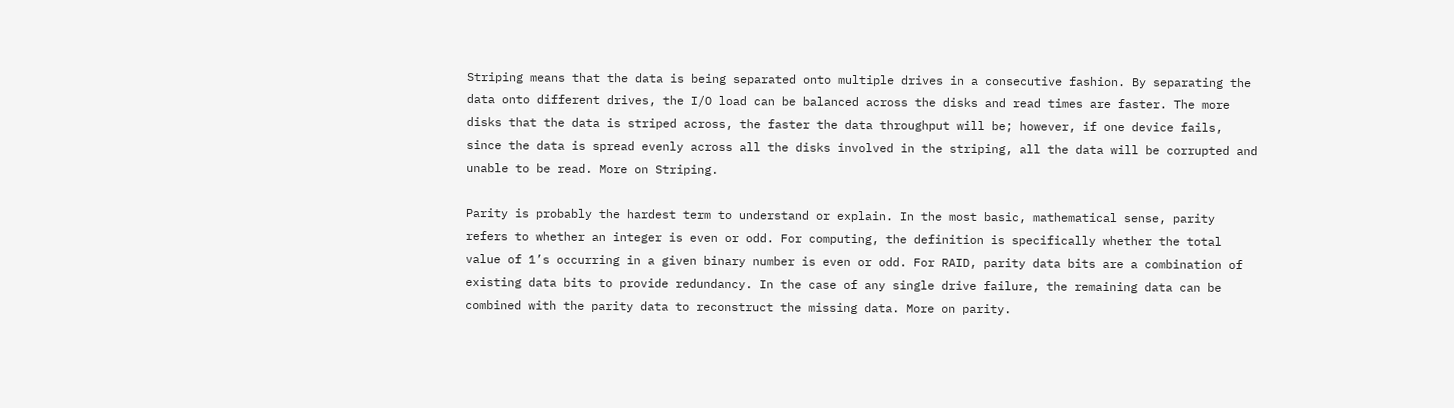Striping means that the data is being separated onto multiple drives in a consecutive fashion. By separating the data onto different drives, the I/O load can be balanced across the disks and read times are faster. The more disks that the data is striped across, the faster the data throughput will be; however, if one device fails, since the data is spread evenly across all the disks involved in the striping, all the data will be corrupted and unable to be read. More on Striping.

Parity is probably the hardest term to understand or explain. In the most basic, mathematical sense, parity refers to whether an integer is even or odd. For computing, the definition is specifically whether the total value of 1’s occurring in a given binary number is even or odd. For RAID, parity data bits are a combination of existing data bits to provide redundancy. In the case of any single drive failure, the remaining data can be combined with the parity data to reconstruct the missing data. More on parity.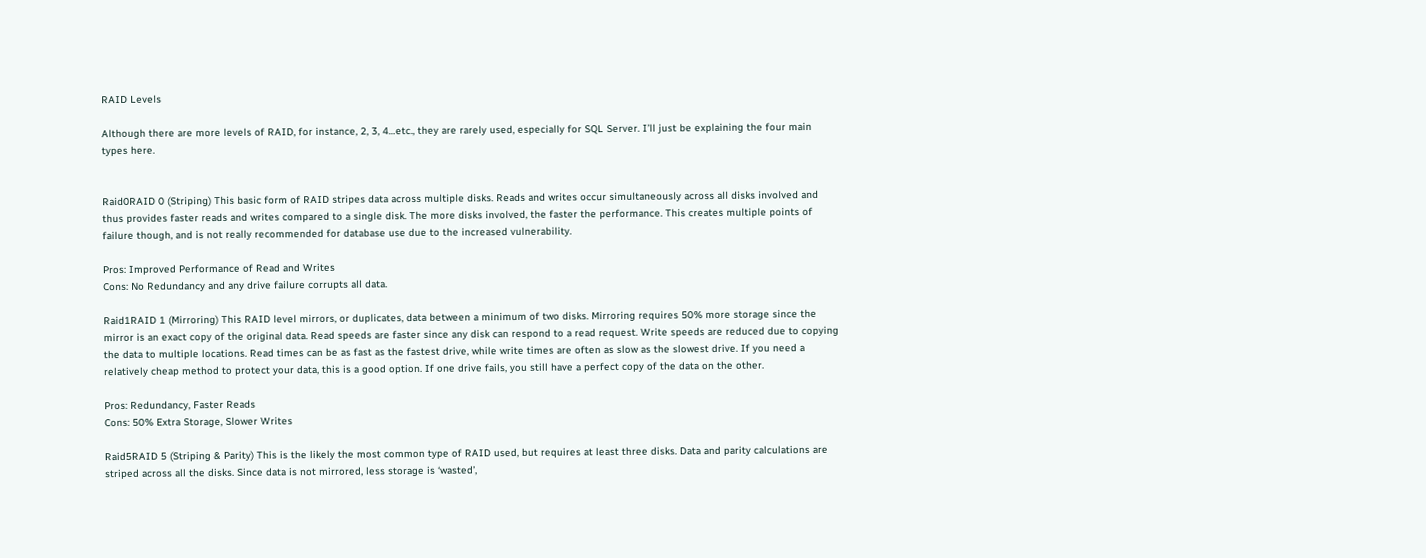RAID Levels

Although there are more levels of RAID, for instance, 2, 3, 4…etc., they are rarely used, especially for SQL Server. I’ll just be explaining the four main types here.


Raid0RAID 0 (Striping) This basic form of RAID stripes data across multiple disks. Reads and writes occur simultaneously across all disks involved and thus provides faster reads and writes compared to a single disk. The more disks involved, the faster the performance. This creates multiple points of failure though, and is not really recommended for database use due to the increased vulnerability.

Pros: Improved Performance of Read and Writes
Cons: No Redundancy and any drive failure corrupts all data.

Raid1RAID 1 (Mirroring) This RAID level mirrors, or duplicates, data between a minimum of two disks. Mirroring requires 50% more storage since the mirror is an exact copy of the original data. Read speeds are faster since any disk can respond to a read request. Write speeds are reduced due to copying the data to multiple locations. Read times can be as fast as the fastest drive, while write times are often as slow as the slowest drive. If you need a relatively cheap method to protect your data, this is a good option. If one drive fails, you still have a perfect copy of the data on the other.

Pros: Redundancy, Faster Reads
Cons: 50% Extra Storage, Slower Writes

Raid5RAID 5 (Striping & Parity) This is the likely the most common type of RAID used, but requires at least three disks. Data and parity calculations are striped across all the disks. Since data is not mirrored, less storage is ‘wasted’,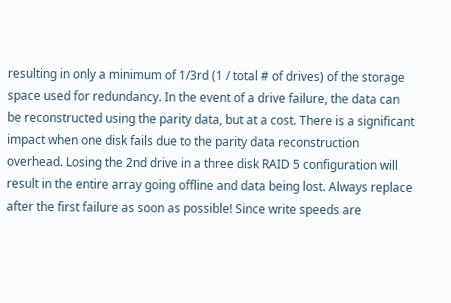resulting in only a minimum of 1/3rd (1 / total # of drives) of the storage space used for redundancy. In the event of a drive failure, the data can be reconstructed using the parity data, but at a cost. There is a significant impact when one disk fails due to the parity data reconstruction overhead. Losing the 2nd drive in a three disk RAID 5 configuration will result in the entire array going offline and data being lost. Always replace after the first failure as soon as possible! Since write speeds are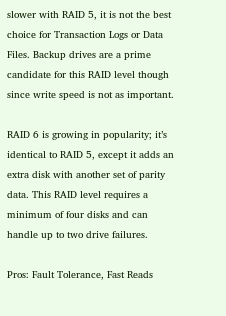slower with RAID 5, it is not the best choice for Transaction Logs or Data Files. Backup drives are a prime candidate for this RAID level though since write speed is not as important.

RAID 6 is growing in popularity; it’s identical to RAID 5, except it adds an extra disk with another set of parity data. This RAID level requires a minimum of four disks and can handle up to two drive failures.

Pros: Fault Tolerance, Fast Reads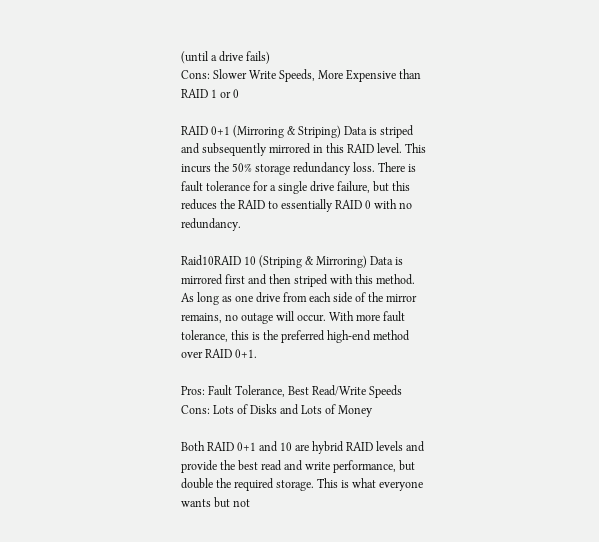(until a drive fails)
Cons: Slower Write Speeds, More Expensive than RAID 1 or 0

RAID 0+1 (Mirroring & Striping) Data is striped and subsequently mirrored in this RAID level. This incurs the 50% storage redundancy loss. There is fault tolerance for a single drive failure, but this reduces the RAID to essentially RAID 0 with no redundancy.

Raid10RAID 10 (Striping & Mirroring) Data is mirrored first and then striped with this method. As long as one drive from each side of the mirror remains, no outage will occur. With more fault tolerance, this is the preferred high-end method over RAID 0+1.

Pros: Fault Tolerance, Best Read/Write Speeds
Cons: Lots of Disks and Lots of Money

Both RAID 0+1 and 10 are hybrid RAID levels and provide the best read and write performance, but double the required storage. This is what everyone wants but not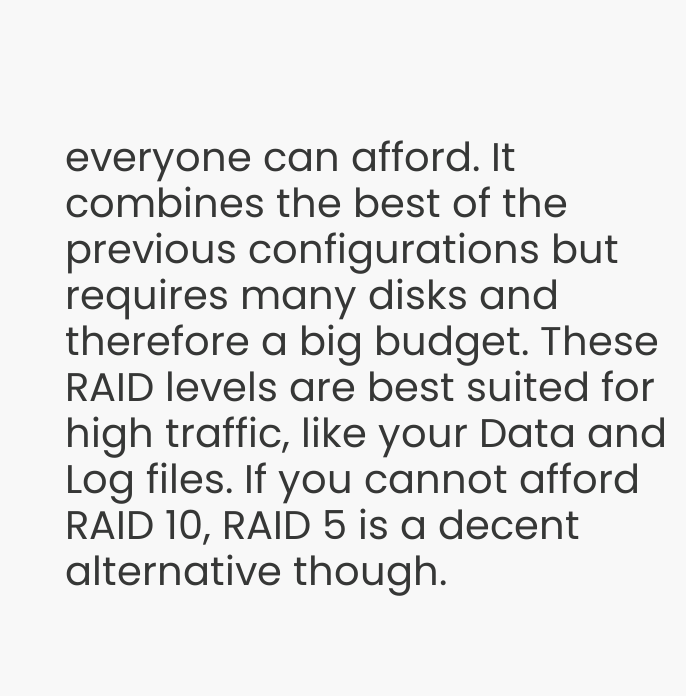everyone can afford. It combines the best of the previous configurations but requires many disks and therefore a big budget. These RAID levels are best suited for high traffic, like your Data and Log files. If you cannot afford RAID 10, RAID 5 is a decent alternative though.